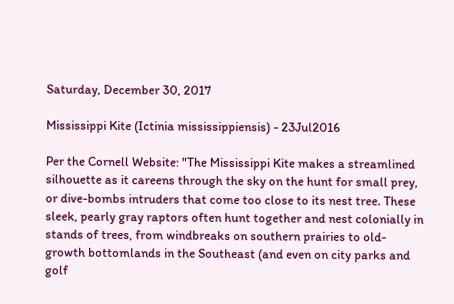Saturday, December 30, 2017

Mississippi Kite (Ictinia mississippiensis) - 23Jul2016

Per the Cornell Website: "The Mississippi Kite makes a streamlined silhouette as it careens through the sky on the hunt for small prey, or dive-bombs intruders that come too close to its nest tree. These sleek, pearly gray raptors often hunt together and nest colonially in stands of trees, from windbreaks on southern prairies to old-growth bottomlands in the Southeast (and even on city parks and golf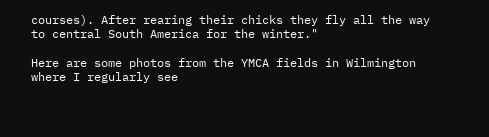courses). After rearing their chicks they fly all the way to central South America for the winter."

Here are some photos from the YMCA fields in Wilmington where I regularly see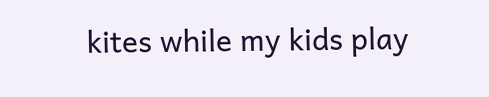kites while my kids play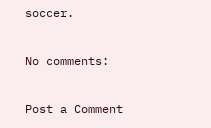soccer.

No comments:

Post a Comment